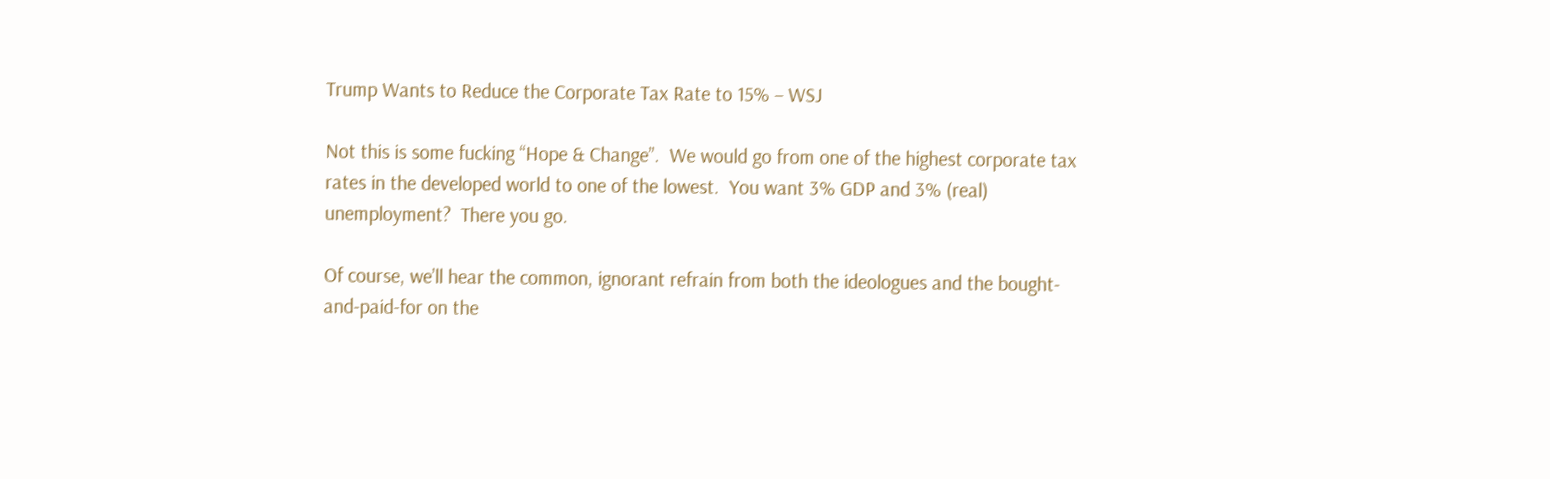Trump Wants to Reduce the Corporate Tax Rate to 15% – WSJ

Not this is some fucking “Hope & Change”.  We would go from one of the highest corporate tax rates in the developed world to one of the lowest.  You want 3% GDP and 3% (real) unemployment?  There you go.

Of course, we’ll hear the common, ignorant refrain from both the ideologues and the bought-and-paid-for on the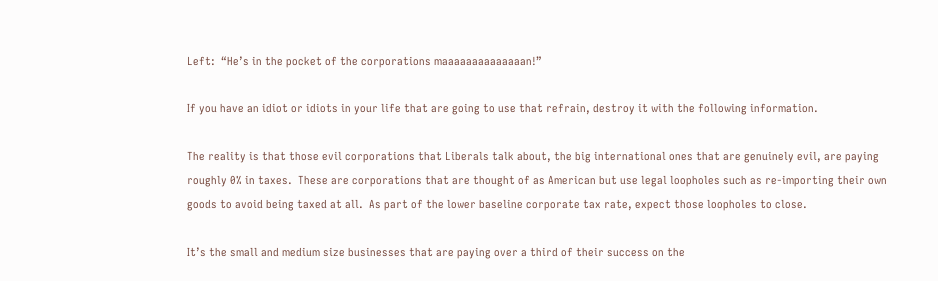Left:  “He’s in the pocket of the corporations maaaaaaaaaaaaaan!”

If you have an idiot or idiots in your life that are going to use that refrain, destroy it with the following information.

The reality is that those evil corporations that Liberals talk about, the big international ones that are genuinely evil, are paying roughly 0% in taxes.  These are corporations that are thought of as American but use legal loopholes such as re-importing their own goods to avoid being taxed at all.  As part of the lower baseline corporate tax rate, expect those loopholes to close.

It’s the small and medium size businesses that are paying over a third of their success on the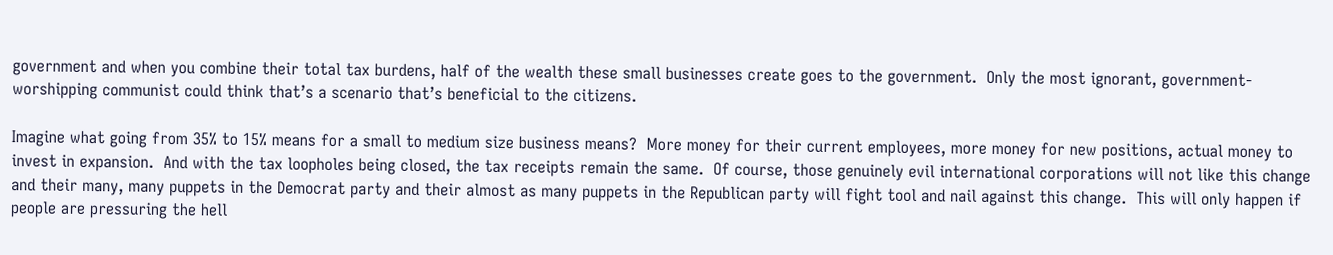government and when you combine their total tax burdens, half of the wealth these small businesses create goes to the government.  Only the most ignorant, government-worshipping communist could think that’s a scenario that’s beneficial to the citizens.

Imagine what going from 35% to 15% means for a small to medium size business means?  More money for their current employees, more money for new positions, actual money to invest in expansion.  And with the tax loopholes being closed, the tax receipts remain the same.  Of course, those genuinely evil international corporations will not like this change and their many, many puppets in the Democrat party and their almost as many puppets in the Republican party will fight tool and nail against this change.  This will only happen if people are pressuring the hell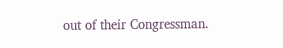out of their Congressman.